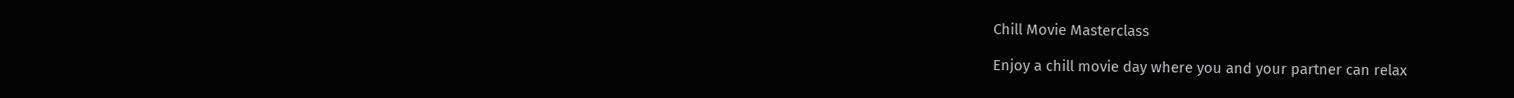Chill Movie Masterclass

Enjoy a chill movie day where you and your partner can relax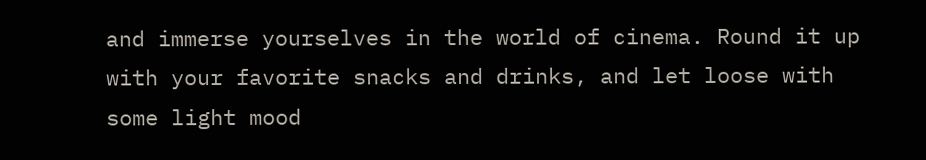and immerse yourselves in the world of cinema. Round it up with your favorite snacks and drinks, and let loose with some light mood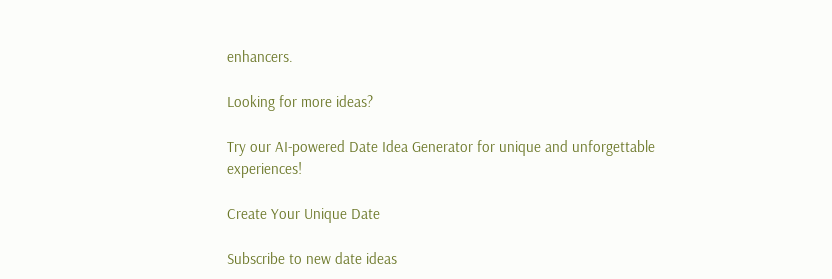enhancers.

Looking for more ideas?

Try our AI-powered Date Idea Generator for unique and unforgettable experiences!

Create Your Unique Date

Subscribe to new date ideas